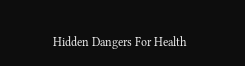Hidden Dangers For Health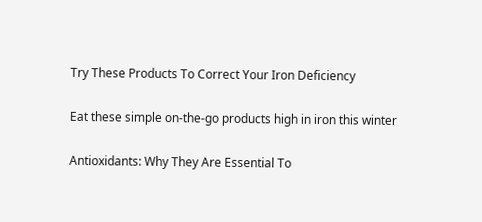Try These Products To Correct Your Iron Deficiency

Eat these simple on-the-go products high in iron this winter

Antioxidants: Why They Are Essential To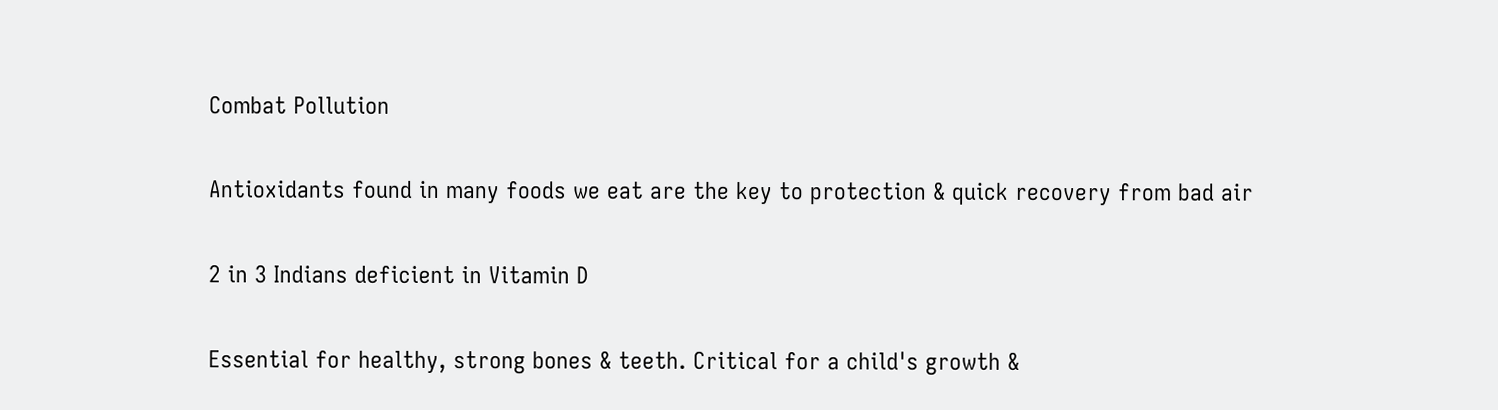Combat Pollution

Antioxidants found in many foods we eat are the key to protection & quick recovery from bad air

2 in 3 Indians deficient in Vitamin D

Essential for healthy, strong bones & teeth. Critical for a child's growth &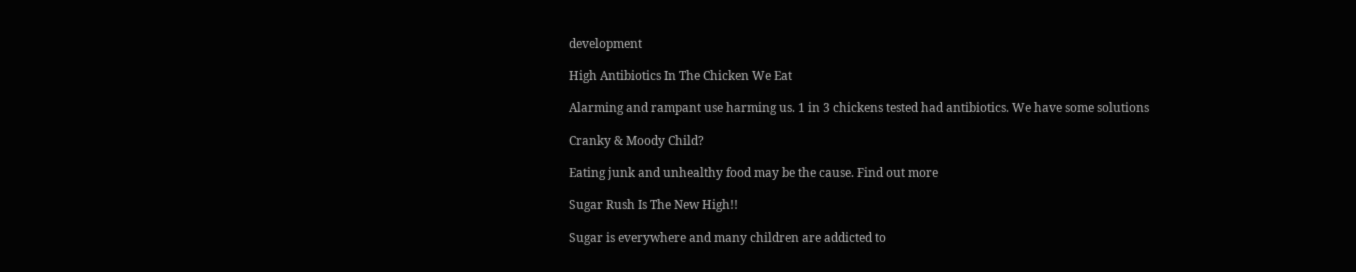development

High Antibiotics In The Chicken We Eat

Alarming and rampant use harming us. 1 in 3 chickens tested had antibiotics. We have some solutions

Cranky & Moody Child?

Eating junk and unhealthy food may be the cause. Find out more

Sugar Rush Is The New High!!

Sugar is everywhere and many children are addicted to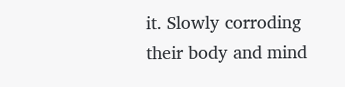it. Slowly corroding their body and mind